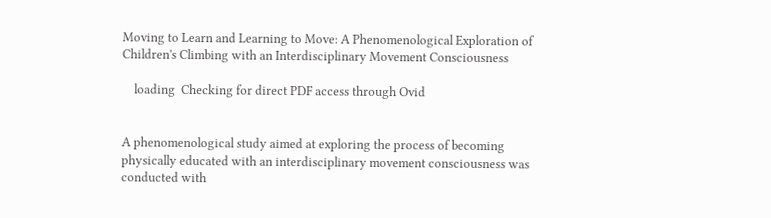Moving to Learn and Learning to Move: A Phenomenological Exploration of Children's Climbing with an Interdisciplinary Movement Consciousness

    loading  Checking for direct PDF access through Ovid


A phenomenological study aimed at exploring the process of becoming physically educated with an interdisciplinary movement consciousness was conducted with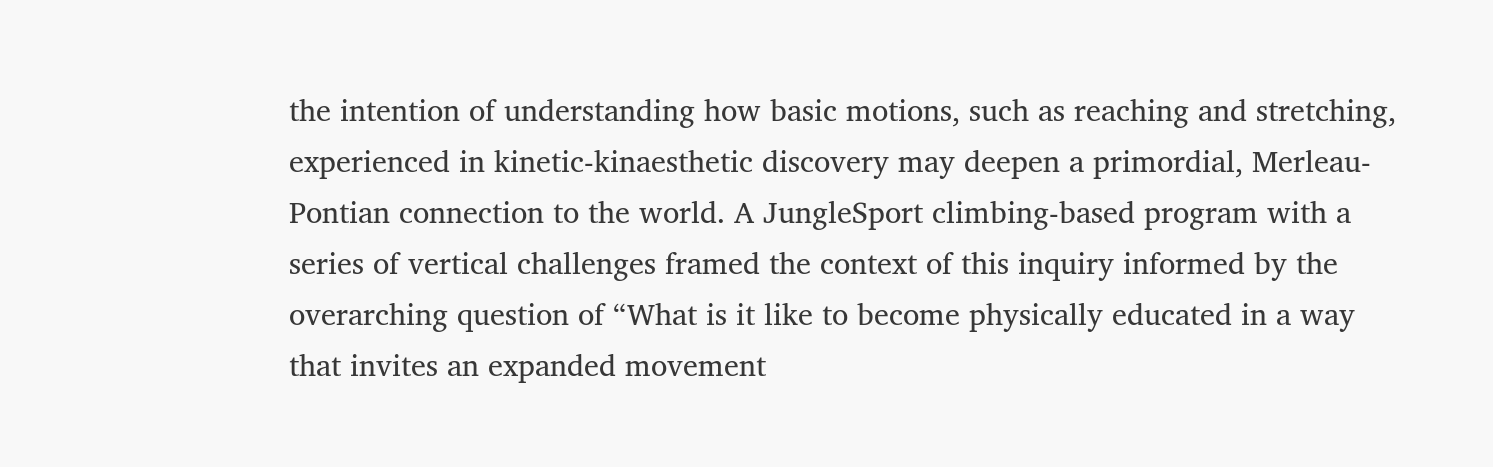the intention of understanding how basic motions, such as reaching and stretching, experienced in kinetic-kinaesthetic discovery may deepen a primordial, Merleau-Pontian connection to the world. A JungleSport climbing-based program with a series of vertical challenges framed the context of this inquiry informed by the overarching question of “What is it like to become physically educated in a way that invites an expanded movement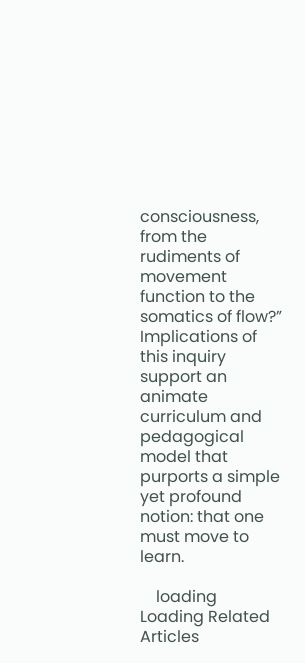consciousness, from the rudiments of movement function to the somatics of flow?” Implications of this inquiry support an animate curriculum and pedagogical model that purports a simple yet profound notion: that one must move to learn.

    loading  Loading Related Articles